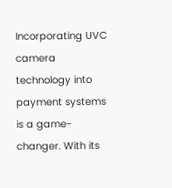Incorporating UVC camera technology into payment systems is a game-changer. With its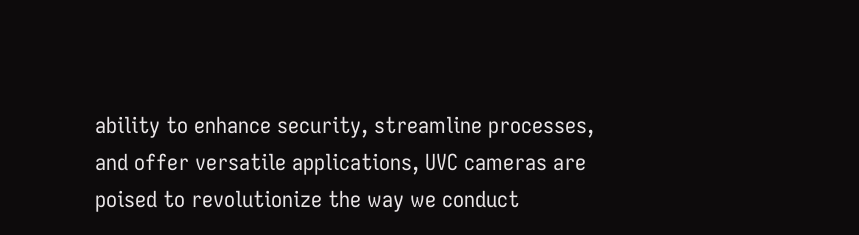ability to enhance security, streamline processes, and offer versatile applications, UVC cameras are poised to revolutionize the way we conduct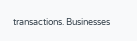transactions. Businesses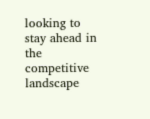looking to stay ahead in the competitive landscape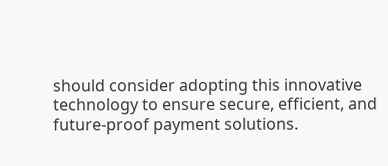should consider adopting this innovative technology to ensure secure, efficient, and future-proof payment solutions.